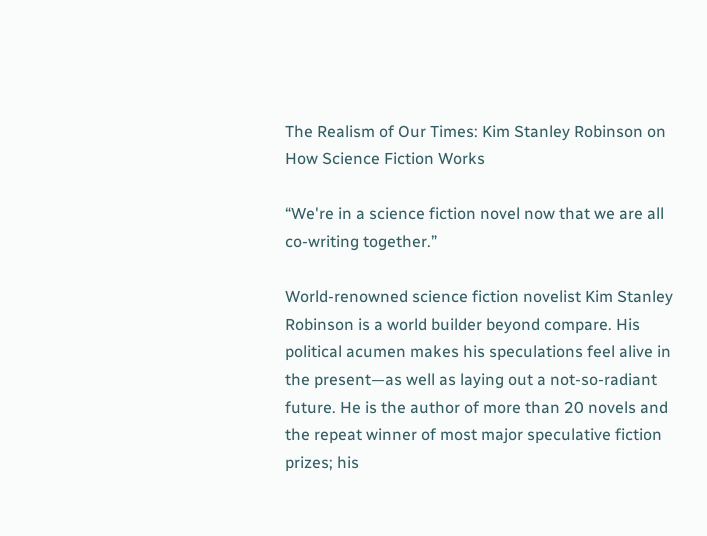The Realism of Our Times: Kim Stanley Robinson on How Science Fiction Works

“We're in a science fiction novel now that we are all co-writing together.”

World-renowned science fiction novelist Kim Stanley Robinson is a world builder beyond compare. His political acumen makes his speculations feel alive in the present—as well as laying out a not-so-radiant future. He is the author of more than 20 novels and the repeat winner of most major speculative fiction prizes; his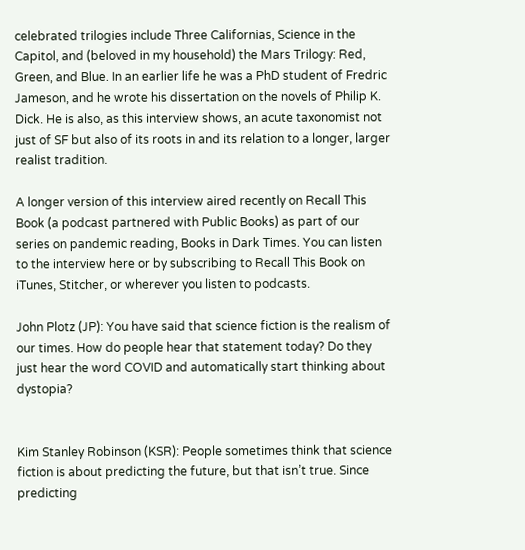celebrated trilogies include Three Californias, Science in the Capitol, and (beloved in my household) the Mars Trilogy: Red, Green, and Blue. In an earlier life he was a PhD student of Fredric Jameson, and he wrote his dissertation on the novels of Philip K. Dick. He is also, as this interview shows, an acute taxonomist not just of SF but also of its roots in and its relation to a longer, larger realist tradition.

A longer version of this interview aired recently on Recall This Book (a podcast partnered with Public Books) as part of our series on pandemic reading, Books in Dark Times. You can listen to the interview here or by subscribing to Recall This Book on iTunes, Stitcher, or wherever you listen to podcasts.

John Plotz (JP): You have said that science fiction is the realism of our times. How do people hear that statement today? Do they just hear the word COVID and automatically start thinking about dystopia?


Kim Stanley Robinson (KSR): People sometimes think that science fiction is about predicting the future, but that isn’t true. Since predicting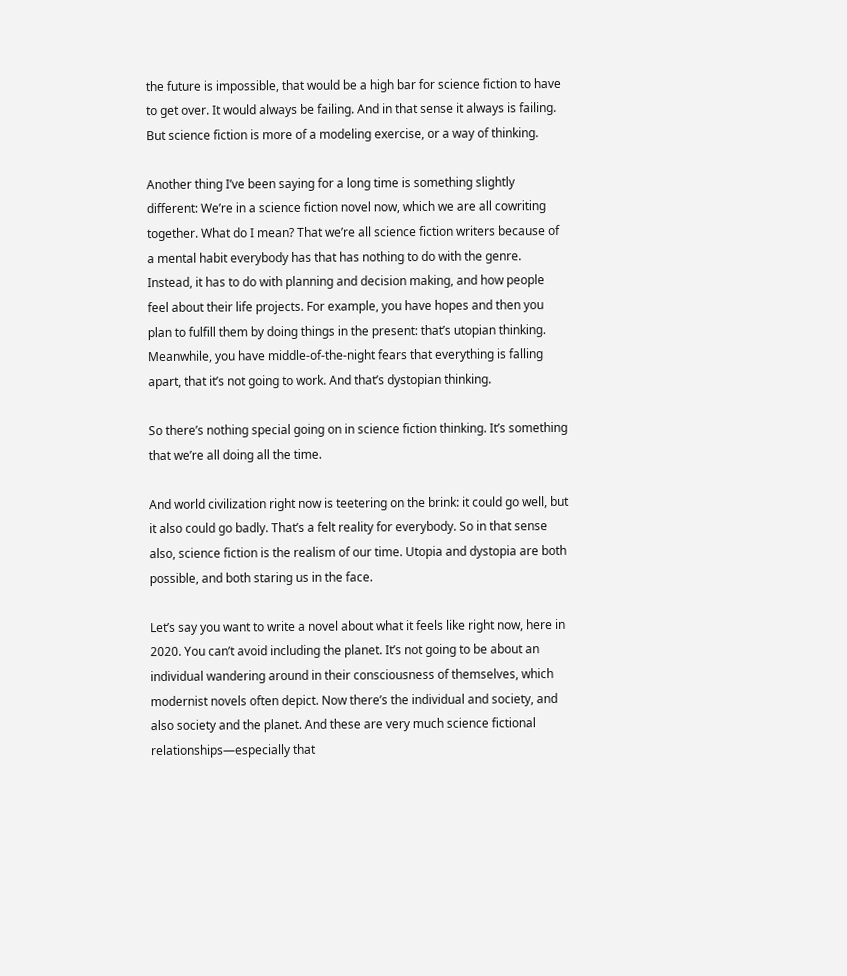the future is impossible, that would be a high bar for science fiction to have to get over. It would always be failing. And in that sense it always is failing. But science fiction is more of a modeling exercise, or a way of thinking.

Another thing I’ve been saying for a long time is something slightly different: We’re in a science fiction novel now, which we are all cowriting together. What do I mean? That we’re all science fiction writers because of a mental habit everybody has that has nothing to do with the genre. Instead, it has to do with planning and decision making, and how people feel about their life projects. For example, you have hopes and then you plan to fulfill them by doing things in the present: that’s utopian thinking. Meanwhile, you have middle-of-the-night fears that everything is falling apart, that it’s not going to work. And that’s dystopian thinking.

So there’s nothing special going on in science fiction thinking. It’s something that we’re all doing all the time.

And world civilization right now is teetering on the brink: it could go well, but it also could go badly. That’s a felt reality for everybody. So in that sense also, science fiction is the realism of our time. Utopia and dystopia are both possible, and both staring us in the face.

Let’s say you want to write a novel about what it feels like right now, here in 2020. You can’t avoid including the planet. It’s not going to be about an individual wandering around in their consciousness of themselves, which modernist novels often depict. Now there’s the individual and society, and also society and the planet. And these are very much science fictional relationships—especially that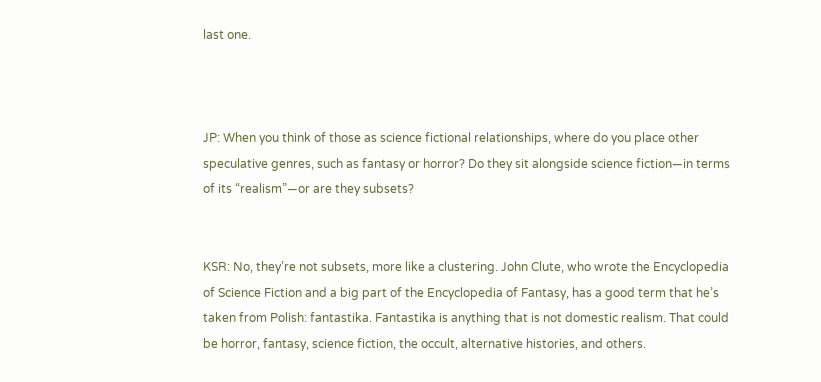last one.



JP: When you think of those as science fictional relationships, where do you place other speculative genres, such as fantasy or horror? Do they sit alongside science fiction—in terms of its “realism”—or are they subsets?


KSR: No, they’re not subsets, more like a clustering. John Clute, who wrote the Encyclopedia of Science Fiction and a big part of the Encyclopedia of Fantasy, has a good term that he’s taken from Polish: fantastika. Fantastika is anything that is not domestic realism. That could be horror, fantasy, science fiction, the occult, alternative histories, and others.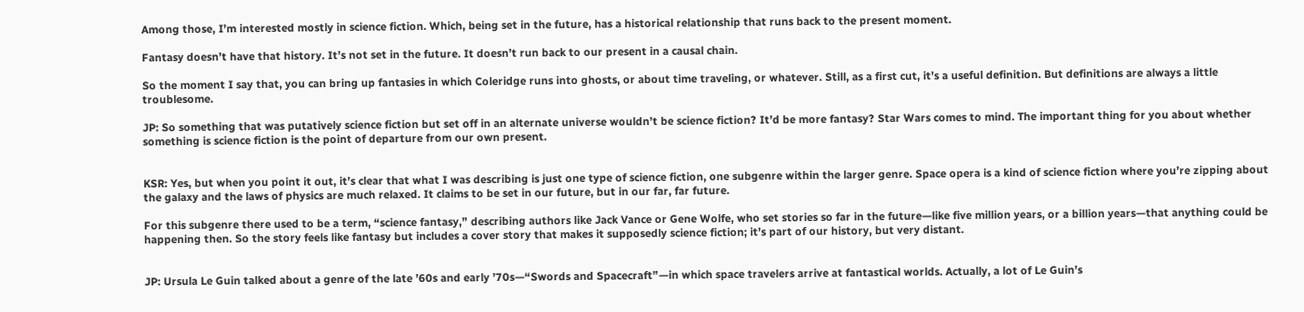Among those, I’m interested mostly in science fiction. Which, being set in the future, has a historical relationship that runs back to the present moment.

Fantasy doesn’t have that history. It’s not set in the future. It doesn’t run back to our present in a causal chain.

So the moment I say that, you can bring up fantasies in which Coleridge runs into ghosts, or about time traveling, or whatever. Still, as a first cut, it’s a useful definition. But definitions are always a little troublesome.

JP: So something that was putatively science fiction but set off in an alternate universe wouldn’t be science fiction? It’d be more fantasy? Star Wars comes to mind. The important thing for you about whether something is science fiction is the point of departure from our own present.


KSR: Yes, but when you point it out, it’s clear that what I was describing is just one type of science fiction, one subgenre within the larger genre. Space opera is a kind of science fiction where you’re zipping about the galaxy and the laws of physics are much relaxed. It claims to be set in our future, but in our far, far future.

For this subgenre there used to be a term, “science fantasy,” describing authors like Jack Vance or Gene Wolfe, who set stories so far in the future—like five million years, or a billion years—that anything could be happening then. So the story feels like fantasy but includes a cover story that makes it supposedly science fiction; it’s part of our history, but very distant.


JP: Ursula Le Guin talked about a genre of the late ’60s and early ’70s—“Swords and Spacecraft”—in which space travelers arrive at fantastical worlds. Actually, a lot of Le Guin’s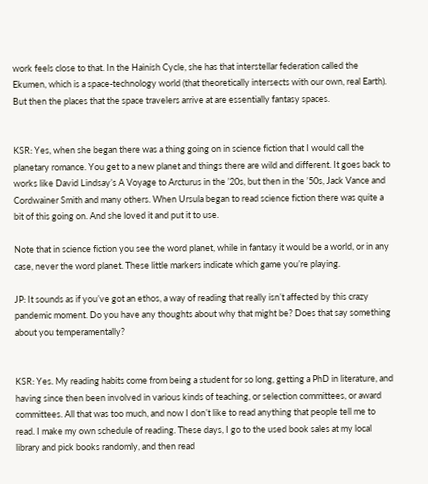work feels close to that. In the Hainish Cycle, she has that interstellar federation called the Ekumen, which is a space-technology world (that theoretically intersects with our own, real Earth). But then the places that the space travelers arrive at are essentially fantasy spaces.


KSR: Yes, when she began there was a thing going on in science fiction that I would call the planetary romance. You get to a new planet and things there are wild and different. It goes back to works like David Lindsay’s A Voyage to Arcturus in the ’20s, but then in the ’50s, Jack Vance and Cordwainer Smith and many others. When Ursula began to read science fiction there was quite a bit of this going on. And she loved it and put it to use.

Note that in science fiction you see the word planet, while in fantasy it would be a world, or in any case, never the word planet. These little markers indicate which game you’re playing.

JP: It sounds as if you’ve got an ethos, a way of reading that really isn’t affected by this crazy pandemic moment. Do you have any thoughts about why that might be? Does that say something about you temperamentally?


KSR: Yes. My reading habits come from being a student for so long, getting a PhD in literature, and having since then been involved in various kinds of teaching, or selection committees, or award committees. All that was too much, and now I don’t like to read anything that people tell me to read. I make my own schedule of reading. These days, I go to the used book sales at my local library and pick books randomly, and then read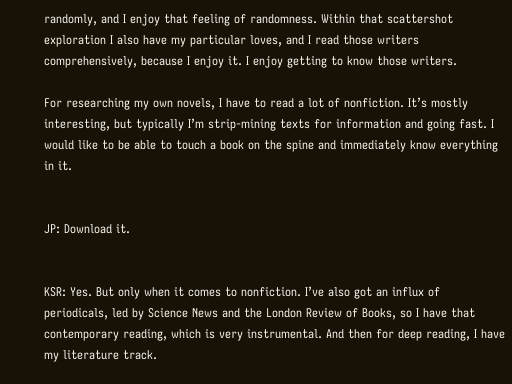randomly, and I enjoy that feeling of randomness. Within that scattershot exploration I also have my particular loves, and I read those writers comprehensively, because I enjoy it. I enjoy getting to know those writers.

For researching my own novels, I have to read a lot of nonfiction. It’s mostly interesting, but typically I’m strip-mining texts for information and going fast. I would like to be able to touch a book on the spine and immediately know everything in it.


JP: Download it.


KSR: Yes. But only when it comes to nonfiction. I’ve also got an influx of periodicals, led by Science News and the London Review of Books, so I have that contemporary reading, which is very instrumental. And then for deep reading, I have my literature track.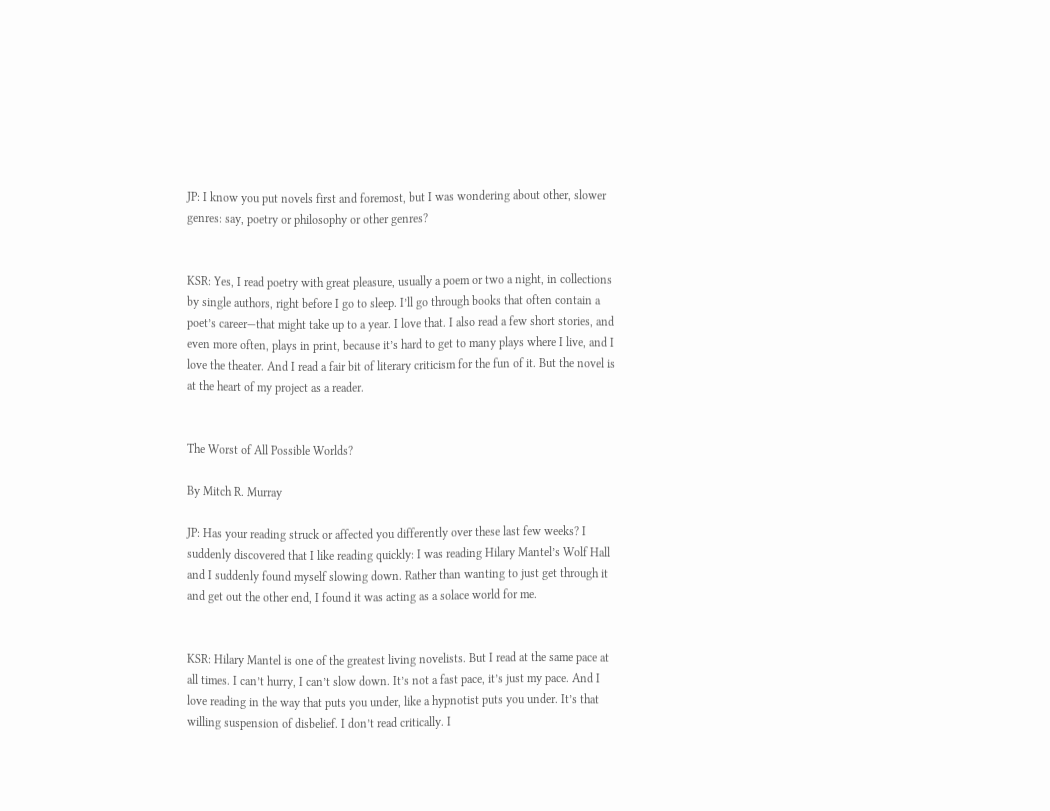JP: I know you put novels first and foremost, but I was wondering about other, slower genres: say, poetry or philosophy or other genres?


KSR: Yes, I read poetry with great pleasure, usually a poem or two a night, in collections by single authors, right before I go to sleep. I’ll go through books that often contain a poet’s career—that might take up to a year. I love that. I also read a few short stories, and even more often, plays in print, because it’s hard to get to many plays where I live, and I love the theater. And I read a fair bit of literary criticism for the fun of it. But the novel is at the heart of my project as a reader.


The Worst of All Possible Worlds?

By Mitch R. Murray

JP: Has your reading struck or affected you differently over these last few weeks? I suddenly discovered that I like reading quickly: I was reading Hilary Mantel’s Wolf Hall and I suddenly found myself slowing down. Rather than wanting to just get through it and get out the other end, I found it was acting as a solace world for me.


KSR: Hilary Mantel is one of the greatest living novelists. But I read at the same pace at all times. I can’t hurry, I can’t slow down. It’s not a fast pace, it’s just my pace. And I love reading in the way that puts you under, like a hypnotist puts you under. It’s that willing suspension of disbelief. I don’t read critically. I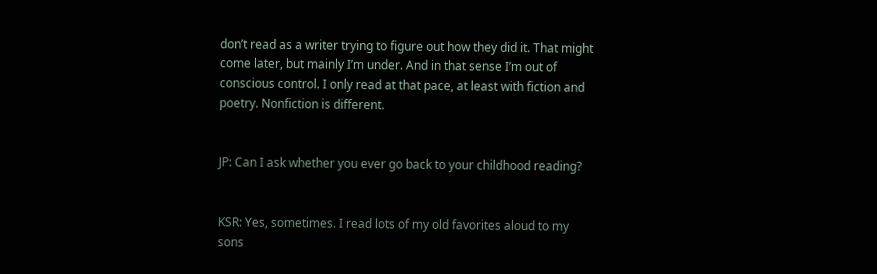don’t read as a writer trying to figure out how they did it. That might come later, but mainly I’m under. And in that sense I’m out of conscious control. I only read at that pace, at least with fiction and poetry. Nonfiction is different.


JP: Can I ask whether you ever go back to your childhood reading?


KSR: Yes, sometimes. I read lots of my old favorites aloud to my sons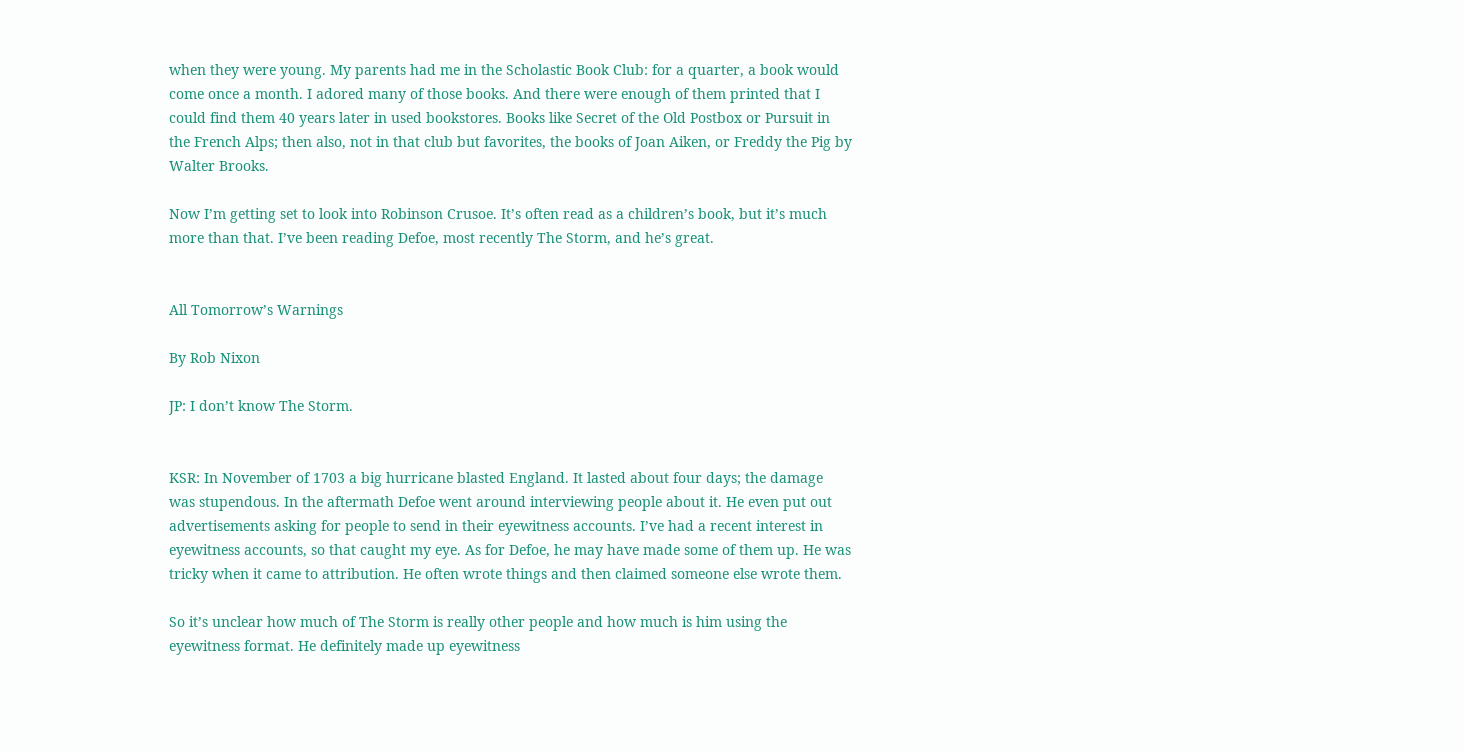when they were young. My parents had me in the Scholastic Book Club: for a quarter, a book would come once a month. I adored many of those books. And there were enough of them printed that I could find them 40 years later in used bookstores. Books like Secret of the Old Postbox or Pursuit in the French Alps; then also, not in that club but favorites, the books of Joan Aiken, or Freddy the Pig by Walter Brooks.

Now I’m getting set to look into Robinson Crusoe. It’s often read as a children’s book, but it’s much more than that. I’ve been reading Defoe, most recently The Storm, and he’s great.


All Tomorrow’s Warnings

By Rob Nixon

JP: I don’t know The Storm.


KSR: In November of 1703 a big hurricane blasted England. It lasted about four days; the damage was stupendous. In the aftermath Defoe went around interviewing people about it. He even put out advertisements asking for people to send in their eyewitness accounts. I’ve had a recent interest in eyewitness accounts, so that caught my eye. As for Defoe, he may have made some of them up. He was tricky when it came to attribution. He often wrote things and then claimed someone else wrote them.

So it’s unclear how much of The Storm is really other people and how much is him using the eyewitness format. He definitely made up eyewitness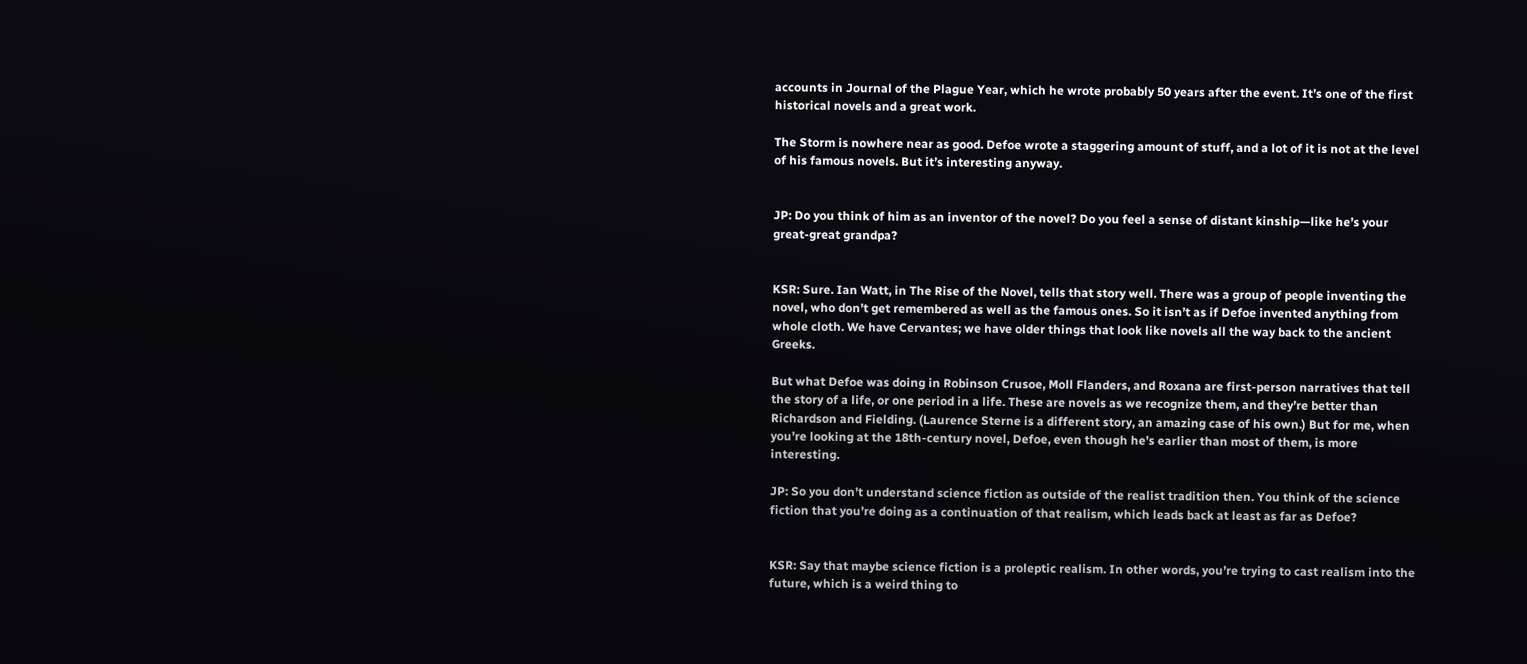accounts in Journal of the Plague Year, which he wrote probably 50 years after the event. It’s one of the first historical novels and a great work.

The Storm is nowhere near as good. Defoe wrote a staggering amount of stuff, and a lot of it is not at the level of his famous novels. But it’s interesting anyway.


JP: Do you think of him as an inventor of the novel? Do you feel a sense of distant kinship—like he’s your great-great grandpa?


KSR: Sure. Ian Watt, in The Rise of the Novel, tells that story well. There was a group of people inventing the novel, who don’t get remembered as well as the famous ones. So it isn’t as if Defoe invented anything from whole cloth. We have Cervantes; we have older things that look like novels all the way back to the ancient Greeks.

But what Defoe was doing in Robinson Crusoe, Moll Flanders, and Roxana are first-person narratives that tell the story of a life, or one period in a life. These are novels as we recognize them, and they’re better than Richardson and Fielding. (Laurence Sterne is a different story, an amazing case of his own.) But for me, when you’re looking at the 18th-century novel, Defoe, even though he’s earlier than most of them, is more interesting.

JP: So you don’t understand science fiction as outside of the realist tradition then. You think of the science fiction that you’re doing as a continuation of that realism, which leads back at least as far as Defoe?


KSR: Say that maybe science fiction is a proleptic realism. In other words, you’re trying to cast realism into the future, which is a weird thing to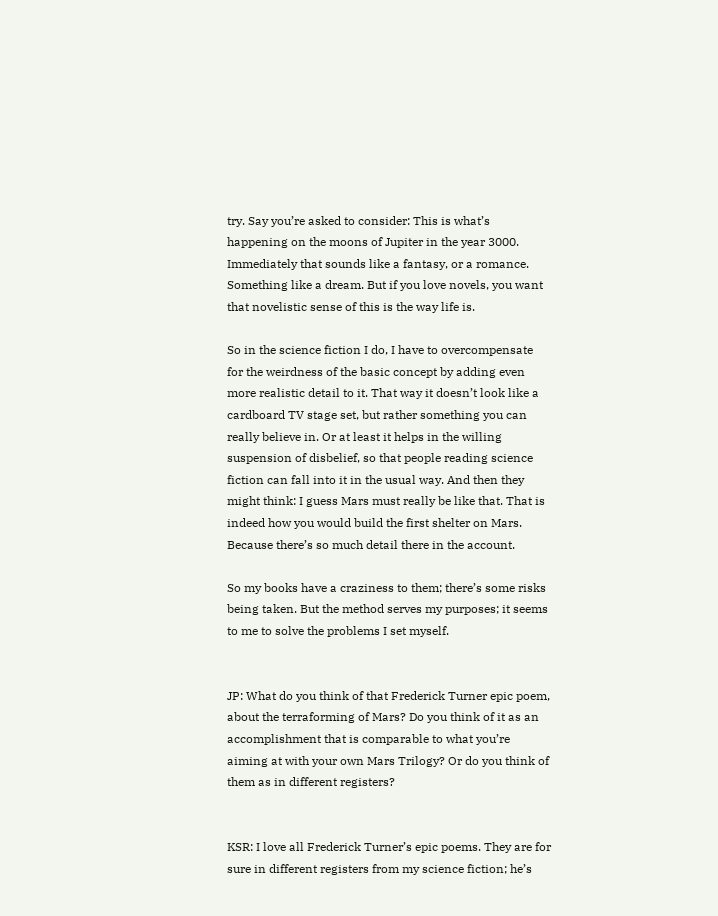try. Say you’re asked to consider: This is what’s happening on the moons of Jupiter in the year 3000. Immediately that sounds like a fantasy, or a romance. Something like a dream. But if you love novels, you want that novelistic sense of this is the way life is.

So in the science fiction I do, I have to overcompensate for the weirdness of the basic concept by adding even more realistic detail to it. That way it doesn’t look like a cardboard TV stage set, but rather something you can really believe in. Or at least it helps in the willing suspension of disbelief, so that people reading science fiction can fall into it in the usual way. And then they might think: I guess Mars must really be like that. That is indeed how you would build the first shelter on Mars. Because there’s so much detail there in the account.

So my books have a craziness to them; there’s some risks being taken. But the method serves my purposes; it seems to me to solve the problems I set myself.


JP: What do you think of that Frederick Turner epic poem, about the terraforming of Mars? Do you think of it as an accomplishment that is comparable to what you’re aiming at with your own Mars Trilogy? Or do you think of them as in different registers?


KSR: I love all Frederick Turner’s epic poems. They are for sure in different registers from my science fiction; he’s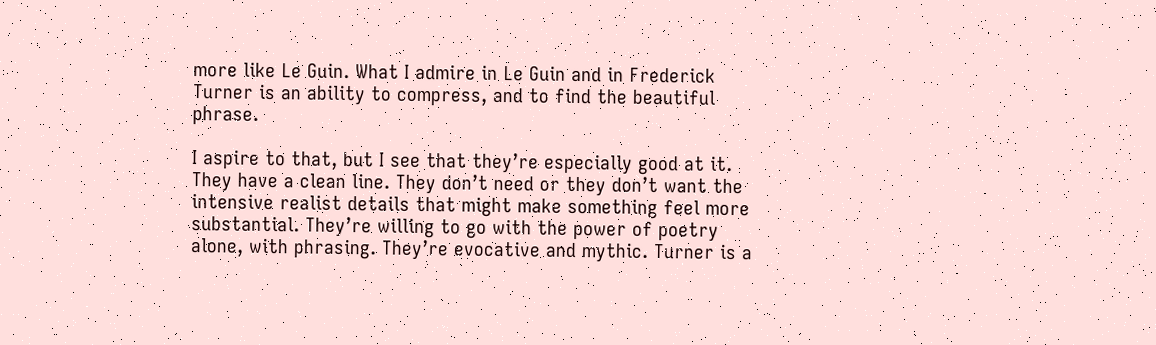more like Le Guin. What I admire in Le Guin and in Frederick Turner is an ability to compress, and to find the beautiful phrase.

I aspire to that, but I see that they’re especially good at it. They have a clean line. They don’t need or they don’t want the intensive realist details that might make something feel more substantial. They’re willing to go with the power of poetry alone, with phrasing. They’re evocative and mythic. Turner is a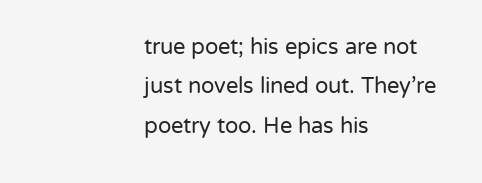true poet; his epics are not just novels lined out. They’re poetry too. He has his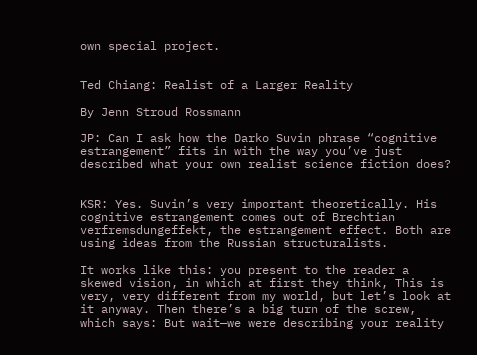own special project.


Ted Chiang: Realist of a Larger Reality

By Jenn Stroud Rossmann

JP: Can I ask how the Darko Suvin phrase “cognitive estrangement” fits in with the way you’ve just described what your own realist science fiction does?


KSR: Yes. Suvin’s very important theoretically. His cognitive estrangement comes out of Brechtian verfremsdungeffekt, the estrangement effect. Both are using ideas from the Russian structuralists.

It works like this: you present to the reader a skewed vision, in which at first they think, This is very, very different from my world, but let’s look at it anyway. Then there’s a big turn of the screw, which says: But wait—we were describing your reality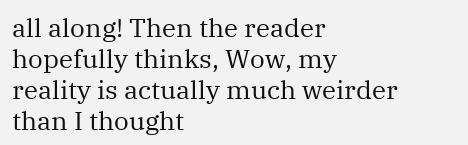all along! Then the reader hopefully thinks, Wow, my reality is actually much weirder than I thought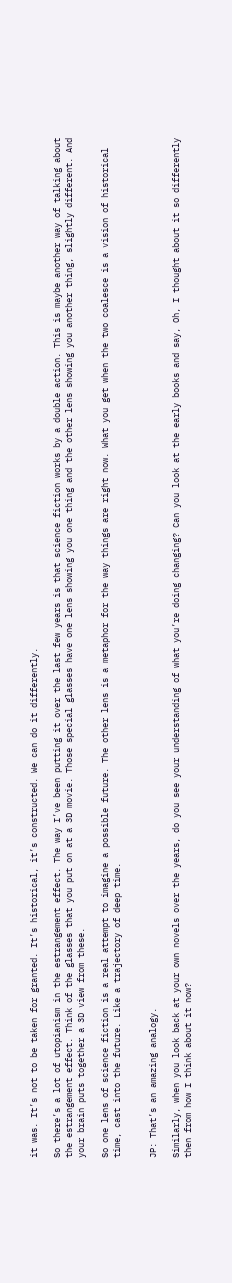it was. It’s not to be taken for granted. It’s historical, it’s constructed. We can do it differently.

So there’s a lot of utopianism in the estrangement effect. The way I’ve been putting it over the last few years is that science fiction works by a double action. This is maybe another way of talking about the estrangement effect. Think of the glasses that you put on at a 3D movie. Those special glasses have one lens showing you one thing and the other lens showing you another thing, slightly different. And your brain puts together a 3D view from these.

So one lens of science fiction is a real attempt to imagine a possible future. The other lens is a metaphor for the way things are right now. What you get when the two coalesce is a vision of historical time, cast into the future. Like a trajectory of deep time.


JP: That’s an amazing analogy.

Similarly, when you look back at your own novels over the years, do you see your understanding of what you’re doing changing? Can you look at the early books and say, Oh, I thought about it so differently then from how I think about it now?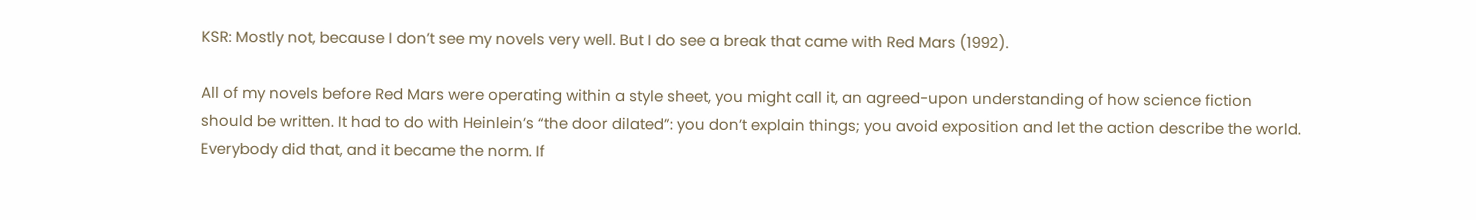KSR: Mostly not, because I don’t see my novels very well. But I do see a break that came with Red Mars (1992).

All of my novels before Red Mars were operating within a style sheet, you might call it, an agreed-upon understanding of how science fiction should be written. It had to do with Heinlein’s “the door dilated”: you don’t explain things; you avoid exposition and let the action describe the world. Everybody did that, and it became the norm. If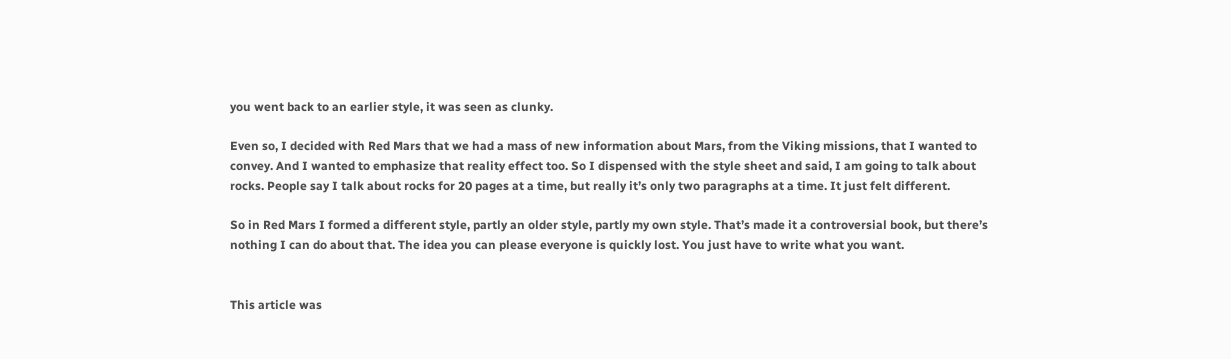you went back to an earlier style, it was seen as clunky.

Even so, I decided with Red Mars that we had a mass of new information about Mars, from the Viking missions, that I wanted to convey. And I wanted to emphasize that reality effect too. So I dispensed with the style sheet and said, I am going to talk about rocks. People say I talk about rocks for 20 pages at a time, but really it’s only two paragraphs at a time. It just felt different.

So in Red Mars I formed a different style, partly an older style, partly my own style. That’s made it a controversial book, but there’s nothing I can do about that. The idea you can please everyone is quickly lost. You just have to write what you want.


This article was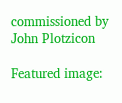commissioned by John Plotzicon

Featured image: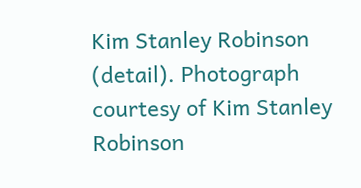Kim Stanley Robinson (detail). Photograph courtesy of Kim Stanley Robinson